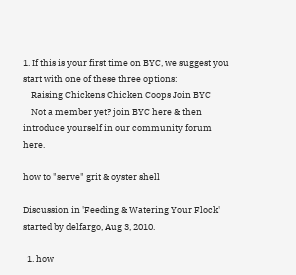1. If this is your first time on BYC, we suggest you start with one of these three options:
    Raising Chickens Chicken Coops Join BYC
    Not a member yet? join BYC here & then introduce yourself in our community forum here.

how to "serve" grit & oyster shell

Discussion in 'Feeding & Watering Your Flock' started by delfargo, Aug 3, 2010.

  1. how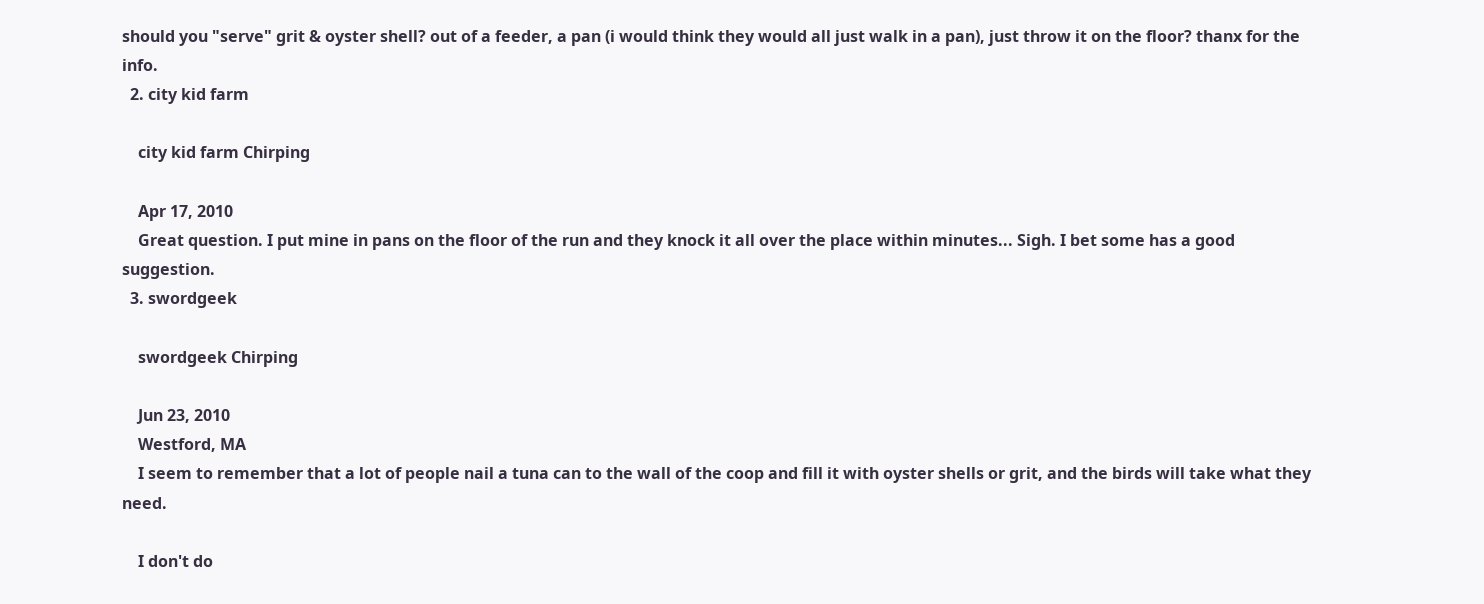should you "serve" grit & oyster shell? out of a feeder, a pan (i would think they would all just walk in a pan), just throw it on the floor? thanx for the info.
  2. city kid farm

    city kid farm Chirping

    Apr 17, 2010
    Great question. I put mine in pans on the floor of the run and they knock it all over the place within minutes... Sigh. I bet some has a good suggestion.
  3. swordgeek

    swordgeek Chirping

    Jun 23, 2010
    Westford, MA
    I seem to remember that a lot of people nail a tuna can to the wall of the coop and fill it with oyster shells or grit, and the birds will take what they need.

    I don't do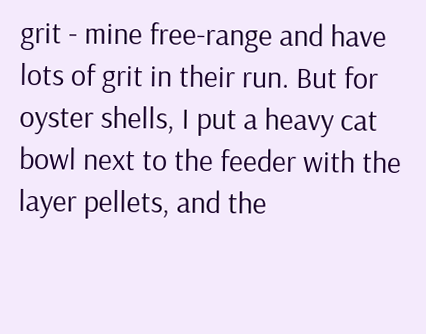grit - mine free-range and have lots of grit in their run. But for oyster shells, I put a heavy cat bowl next to the feeder with the layer pellets, and the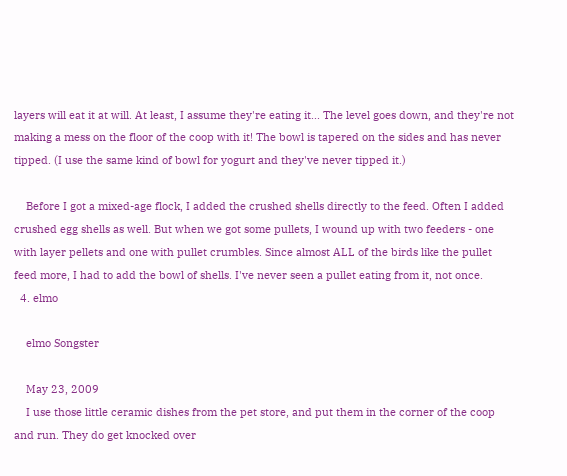layers will eat it at will. At least, I assume they're eating it... The level goes down, and they're not making a mess on the floor of the coop with it! The bowl is tapered on the sides and has never tipped. (I use the same kind of bowl for yogurt and they've never tipped it.)

    Before I got a mixed-age flock, I added the crushed shells directly to the feed. Often I added crushed egg shells as well. But when we got some pullets, I wound up with two feeders - one with layer pellets and one with pullet crumbles. Since almost ALL of the birds like the pullet feed more, I had to add the bowl of shells. I've never seen a pullet eating from it, not once.
  4. elmo

    elmo Songster

    May 23, 2009
    I use those little ceramic dishes from the pet store, and put them in the corner of the coop and run. They do get knocked over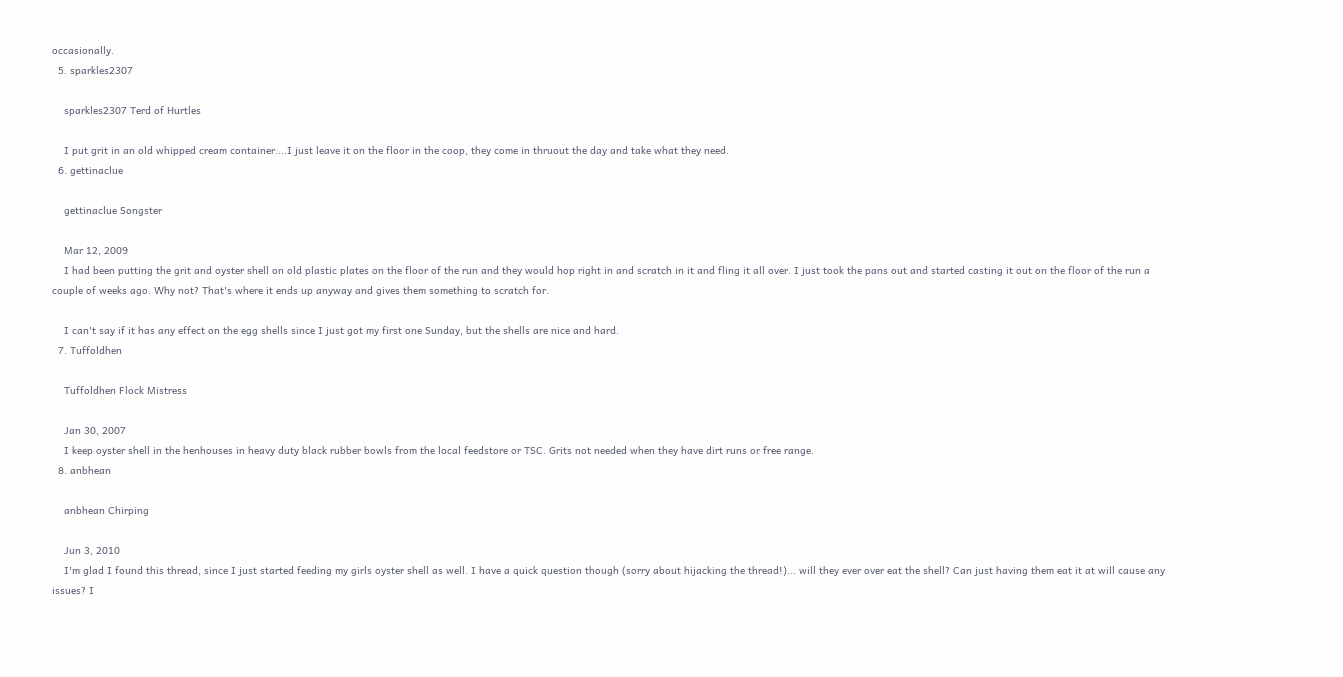occasionally.
  5. sparkles2307

    sparkles2307 Terd of Hurtles

    I put grit in an old whipped cream container....I just leave it on the floor in the coop, they come in thruout the day and take what they need.
  6. gettinaclue

    gettinaclue Songster

    Mar 12, 2009
    I had been putting the grit and oyster shell on old plastic plates on the floor of the run and they would hop right in and scratch in it and fling it all over. I just took the pans out and started casting it out on the floor of the run a couple of weeks ago. Why not? That's where it ends up anyway and gives them something to scratch for.

    I can't say if it has any effect on the egg shells since I just got my first one Sunday, but the shells are nice and hard.
  7. Tuffoldhen

    Tuffoldhen Flock Mistress

    Jan 30, 2007
    I keep oyster shell in the henhouses in heavy duty black rubber bowls from the local feedstore or TSC. Grits not needed when they have dirt runs or free range.
  8. anbhean

    anbhean Chirping

    Jun 3, 2010
    I'm glad I found this thread, since I just started feeding my girls oyster shell as well. I have a quick question though (sorry about hijacking the thread!)... will they ever over eat the shell? Can just having them eat it at will cause any issues? I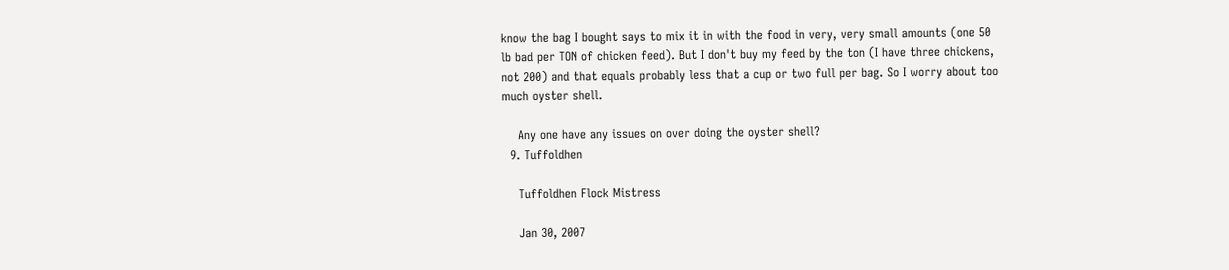know the bag I bought says to mix it in with the food in very, very small amounts (one 50 lb bad per TON of chicken feed). But I don't buy my feed by the ton (I have three chickens, not 200) and that equals probably less that a cup or two full per bag. So I worry about too much oyster shell.

    Any one have any issues on over doing the oyster shell?
  9. Tuffoldhen

    Tuffoldhen Flock Mistress

    Jan 30, 2007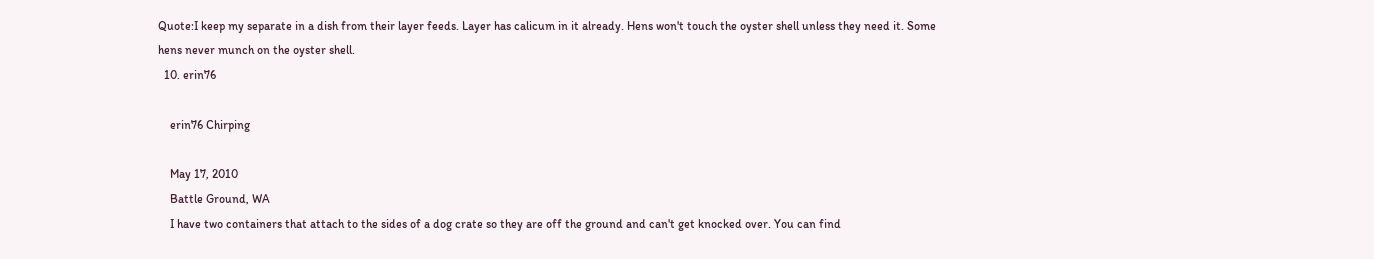Quote:I keep my separate in a dish from their layer feeds. Layer has calicum in it already. Hens won't touch the oyster shell unless they need it. Some hens never munch on the oyster shell.
  10. erin76

    erin76 Chirping

    May 17, 2010
    Battle Ground, WA
    I have two containers that attach to the sides of a dog crate so they are off the ground and can't get knocked over. You can find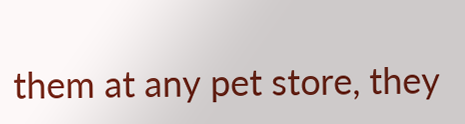them at any pet store, they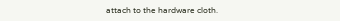attach to the hardware cloth.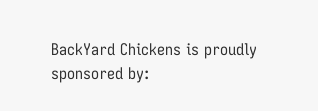BackYard Chickens is proudly sponsored by: